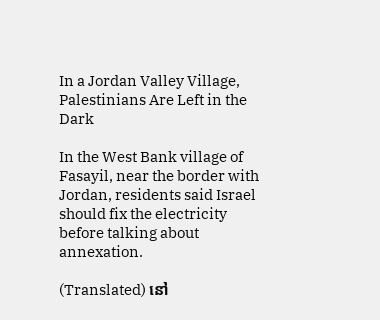In a Jordan Valley Village, Palestinians Are Left in the Dark

In the West Bank village of Fasayil, near the border with Jordan, residents said Israel should fix the electricity before talking about annexation.

(Translated) នៅ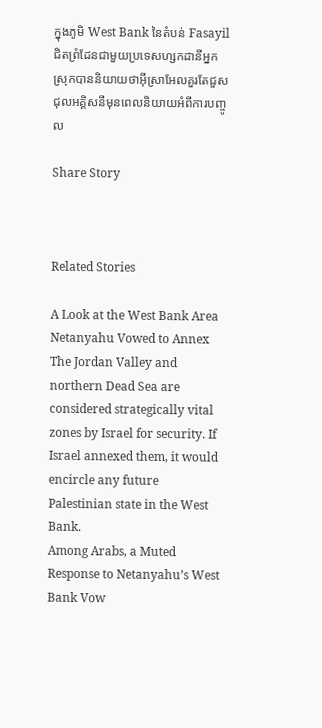ក្នុងភូមិ West Bank នៃតំបន់ Fasayil ជិតព្រំដែនជាមួយប្រទេសហ្សកដានីអ្នកស្រុកបាននិយាយថាអ៊ីស្រាអែលគួរតែជួសជុលអគ្គិសនីមុនពេលនិយាយអំពីការបញ្ចូល

Share Story



Related Stories

A Look at the West Bank Area Netanyahu Vowed to Annex
The Jordan Valley and northern Dead Sea are considered strategically vital zones by Israel for security. If Israel annexed them, it would encircle any future Palestinian state in the West Bank.
Among Arabs, a Muted Response to Netanyahu’s West Bank Vow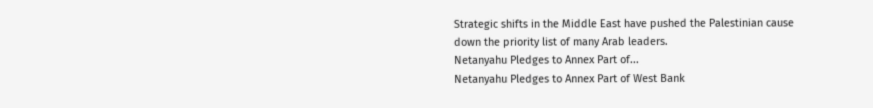Strategic shifts in the Middle East have pushed the Palestinian cause down the priority list of many Arab leaders.
Netanyahu Pledges to Annex Part of...
Netanyahu Pledges to Annex Part of West Bank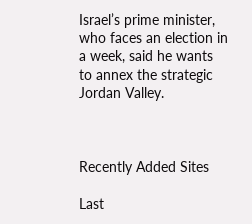Israel’s prime minister, who faces an election in a week, said he wants to annex the strategic Jordan Valley.



Recently Added Sites

Last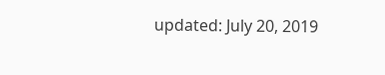updated: July 20, 2019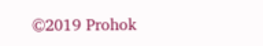©2019 Prohok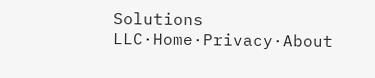Solutions LLC·Home·Privacy·About